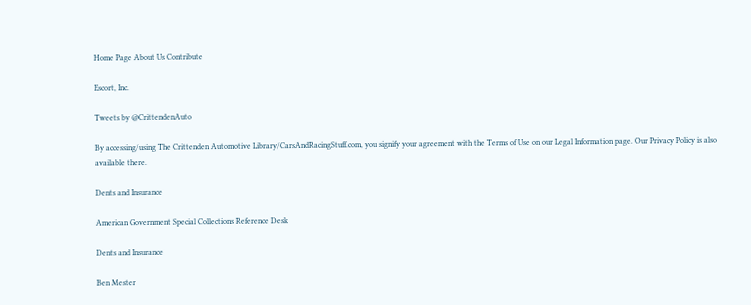Home Page About Us Contribute

Escort, Inc.

Tweets by @CrittendenAuto

By accessing/using The Crittenden Automotive Library/CarsAndRacingStuff.com, you signify your agreement with the Terms of Use on our Legal Information page. Our Privacy Policy is also available there.

Dents and Insurance

American Government Special Collections Reference Desk

Dents and Insurance

Ben Mester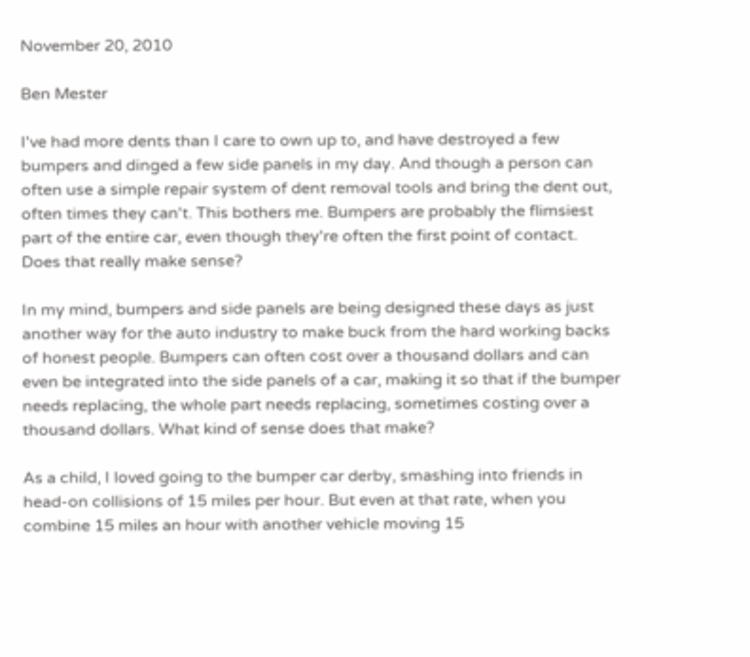November 20, 2010

Ben Mester

I've had more dents than I care to own up to, and have destroyed a few bumpers and dinged a few side panels in my day. And though a person can often use a simple repair system of dent removal tools and bring the dent out, often times they can't. This bothers me. Bumpers are probably the flimsiest part of the entire car, even though they're often the first point of contact. Does that really make sense?

In my mind, bumpers and side panels are being designed these days as just another way for the auto industry to make buck from the hard working backs of honest people. Bumpers can often cost over a thousand dollars and can even be integrated into the side panels of a car, making it so that if the bumper needs replacing, the whole part needs replacing, sometimes costing over a thousand dollars. What kind of sense does that make?

As a child, I loved going to the bumper car derby, smashing into friends in head-on collisions of 15 miles per hour. But even at that rate, when you combine 15 miles an hour with another vehicle moving 15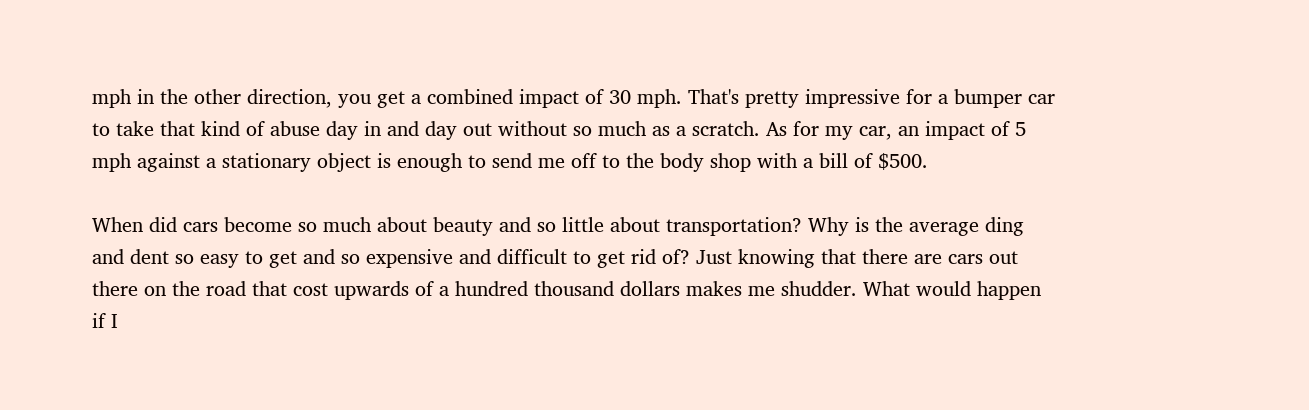mph in the other direction, you get a combined impact of 30 mph. That's pretty impressive for a bumper car to take that kind of abuse day in and day out without so much as a scratch. As for my car, an impact of 5 mph against a stationary object is enough to send me off to the body shop with a bill of $500.

When did cars become so much about beauty and so little about transportation? Why is the average ding and dent so easy to get and so expensive and difficult to get rid of? Just knowing that there are cars out there on the road that cost upwards of a hundred thousand dollars makes me shudder. What would happen if I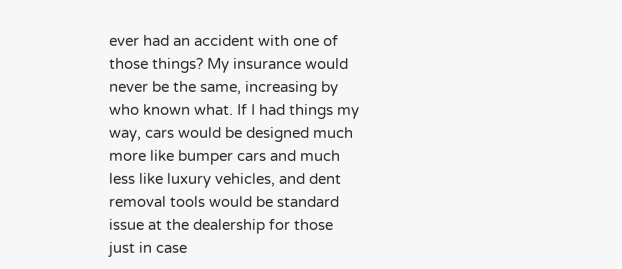ever had an accident with one of those things? My insurance would never be the same, increasing by who known what. If I had things my way, cars would be designed much more like bumper cars and much less like luxury vehicles, and dent removal tools would be standard issue at the dealership for those just in case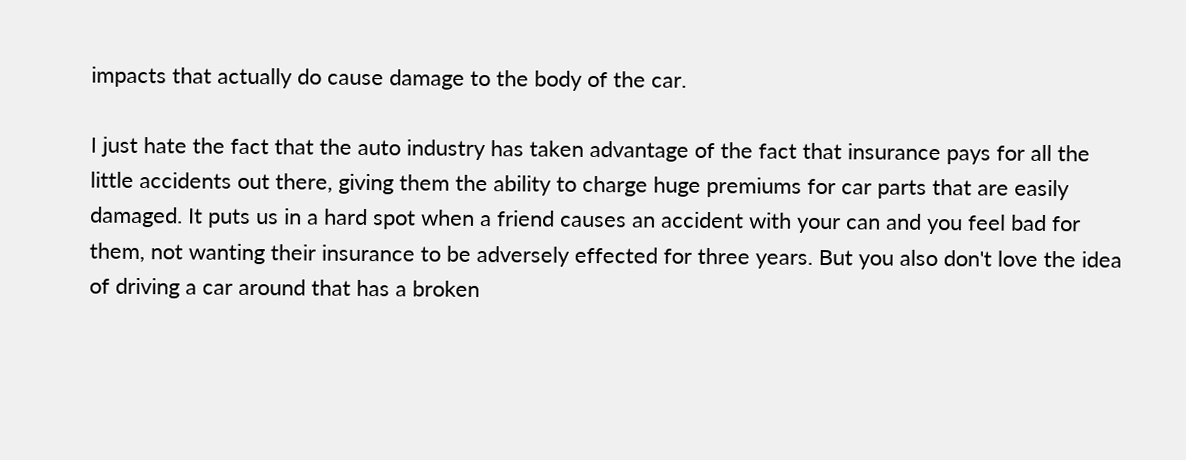impacts that actually do cause damage to the body of the car.

I just hate the fact that the auto industry has taken advantage of the fact that insurance pays for all the little accidents out there, giving them the ability to charge huge premiums for car parts that are easily damaged. It puts us in a hard spot when a friend causes an accident with your can and you feel bad for them, not wanting their insurance to be adversely effected for three years. But you also don't love the idea of driving a car around that has a broken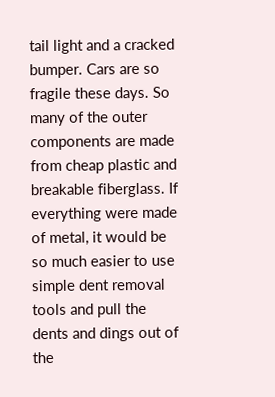tail light and a cracked bumper. Cars are so fragile these days. So many of the outer components are made from cheap plastic and breakable fiberglass. If everything were made of metal, it would be so much easier to use simple dent removal tools and pull the dents and dings out of the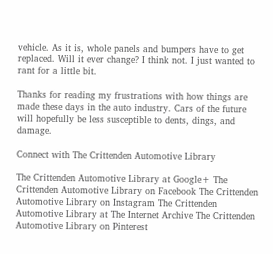vehicle. As it is, whole panels and bumpers have to get replaced. Will it ever change? I think not. I just wanted to rant for a little bit.

Thanks for reading my frustrations with how things are made these days in the auto industry. Cars of the future will hopefully be less susceptible to dents, dings, and damage.

Connect with The Crittenden Automotive Library

The Crittenden Automotive Library at Google+ The Crittenden Automotive Library on Facebook The Crittenden Automotive Library on Instagram The Crittenden Automotive Library at The Internet Archive The Crittenden Automotive Library on Pinterest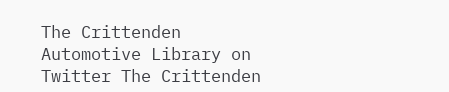The Crittenden Automotive Library on Twitter The Crittenden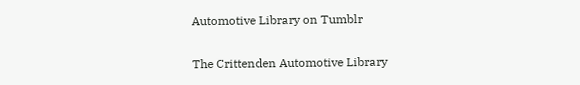Automotive Library on Tumblr

The Crittenden Automotive Library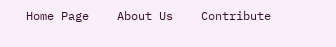Home Page    About Us    Contribute